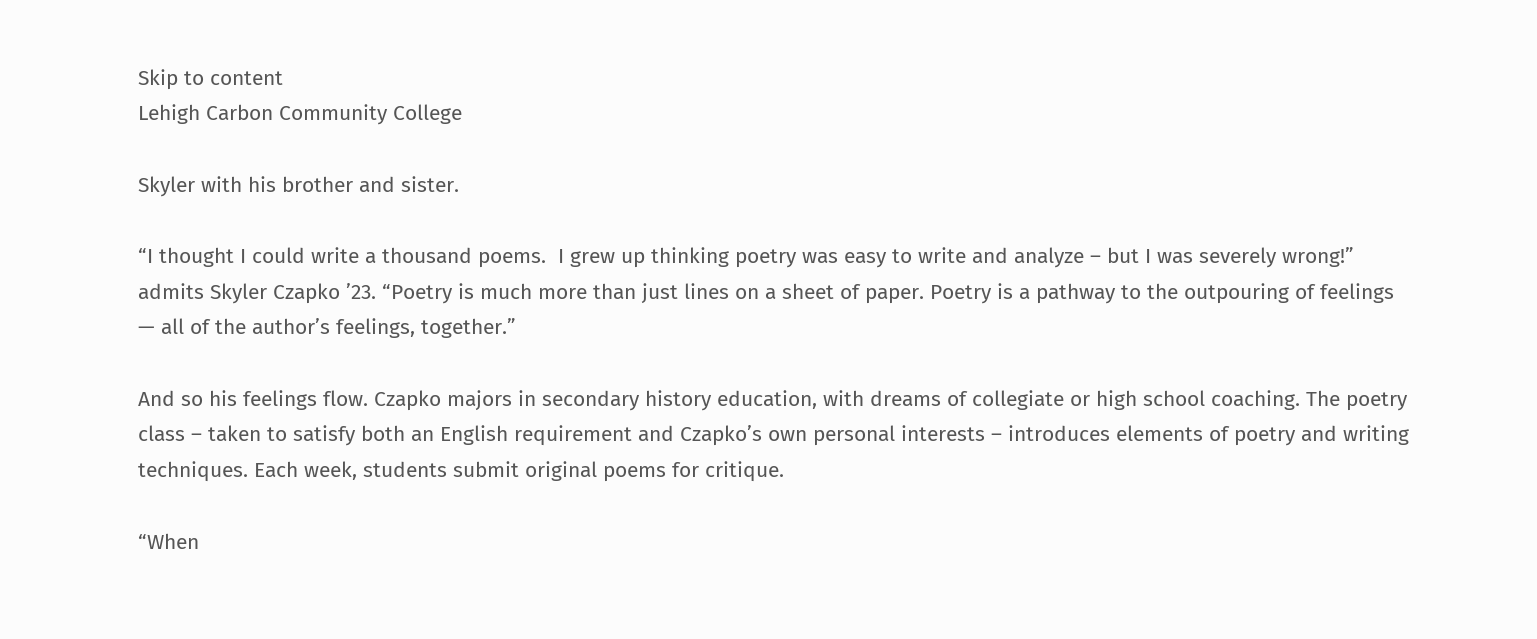Skip to content
Lehigh Carbon Community College

Skyler with his brother and sister.

“I thought I could write a thousand poems.  I grew up thinking poetry was easy to write and analyze – but I was severely wrong!” admits Skyler Czapko ’23. “Poetry is much more than just lines on a sheet of paper. Poetry is a pathway to the outpouring of feelings — all of the author’s feelings, together.”

And so his feelings flow. Czapko majors in secondary history education, with dreams of collegiate or high school coaching. The poetry class – taken to satisfy both an English requirement and Czapko’s own personal interests – introduces elements of poetry and writing techniques. Each week, students submit original poems for critique.

“When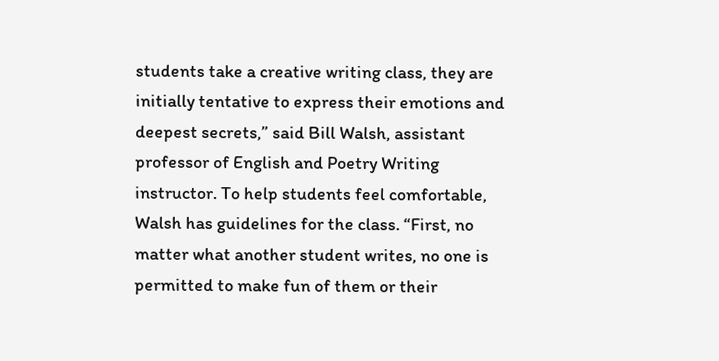students take a creative writing class, they are initially tentative to express their emotions and deepest secrets,” said Bill Walsh, assistant professor of English and Poetry Writing instructor. To help students feel comfortable, Walsh has guidelines for the class. “First, no matter what another student writes, no one is permitted to make fun of them or their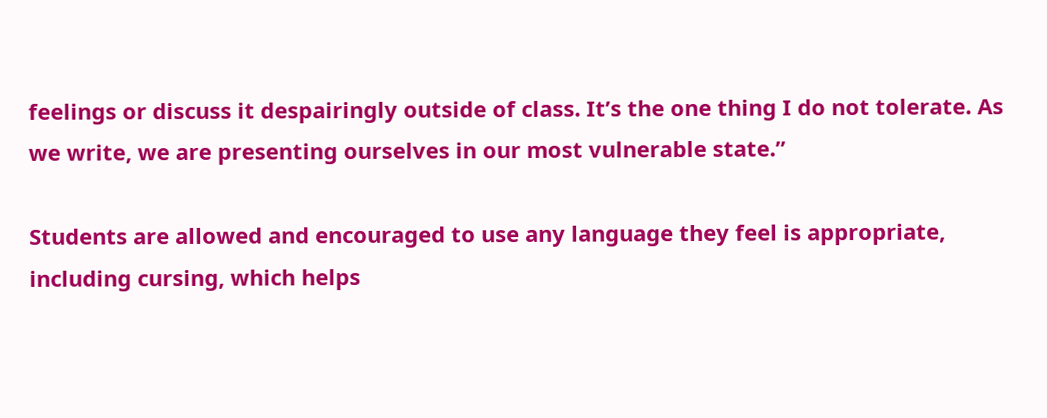feelings or discuss it despairingly outside of class. It’s the one thing I do not tolerate. As we write, we are presenting ourselves in our most vulnerable state.”

Students are allowed and encouraged to use any language they feel is appropriate, including cursing, which helps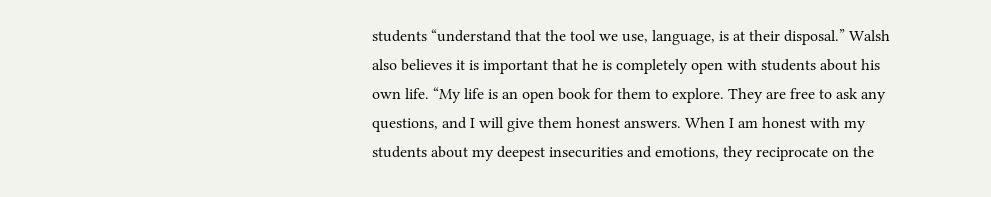students “understand that the tool we use, language, is at their disposal.” Walsh also believes it is important that he is completely open with students about his own life. “My life is an open book for them to explore. They are free to ask any questions, and I will give them honest answers. When I am honest with my students about my deepest insecurities and emotions, they reciprocate on the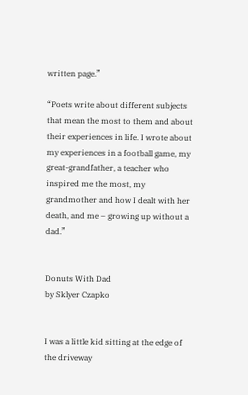written page.”

“Poets write about different subjects that mean the most to them and about their experiences in life. I wrote about my experiences in a football game, my great-grandfather, a teacher who inspired me the most, my grandmother and how I dealt with her death, and me – growing up without a dad.”


Donuts With Dad
by Sklyer Czapko


I was a little kid sitting at the edge of the driveway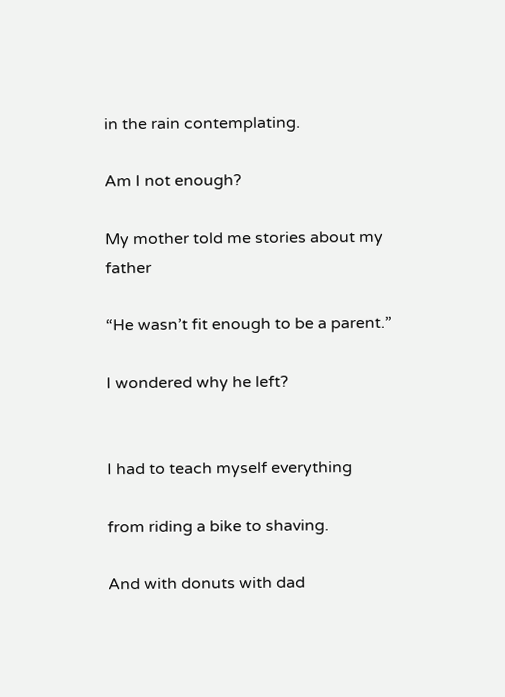in the rain contemplating.

Am I not enough?

My mother told me stories about my father

“He wasn’t fit enough to be a parent.”

I wondered why he left?


I had to teach myself everything

from riding a bike to shaving.

And with donuts with dad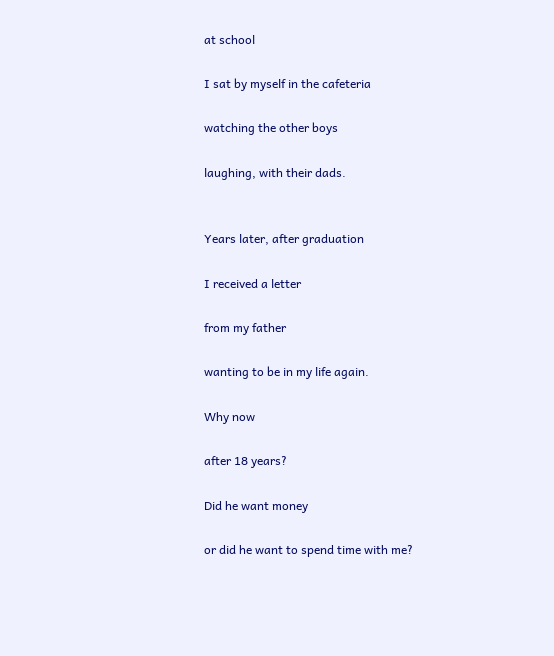at school

I sat by myself in the cafeteria

watching the other boys

laughing, with their dads.


Years later, after graduation

I received a letter

from my father

wanting to be in my life again.

Why now

after 18 years?

Did he want money

or did he want to spend time with me?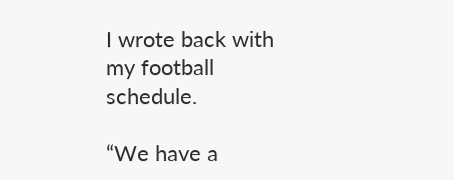I wrote back with my football schedule.

“We have a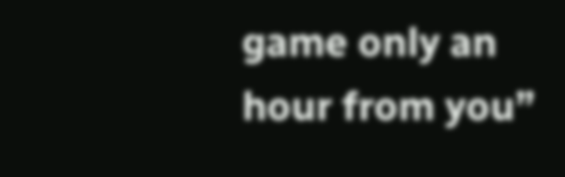game only an hour from you”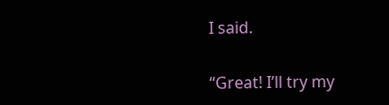I said.

“Great! I’ll try my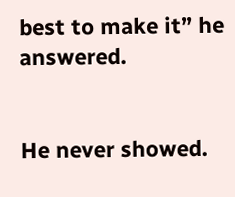best to make it” he answered.


He never showed.